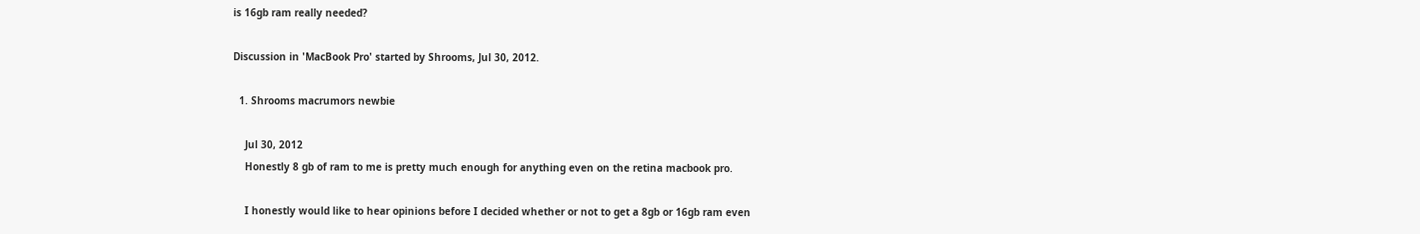is 16gb ram really needed?

Discussion in 'MacBook Pro' started by Shrooms, Jul 30, 2012.

  1. Shrooms macrumors newbie

    Jul 30, 2012
    Honestly 8 gb of ram to me is pretty much enough for anything even on the retina macbook pro.

    I honestly would like to hear opinions before I decided whether or not to get a 8gb or 16gb ram even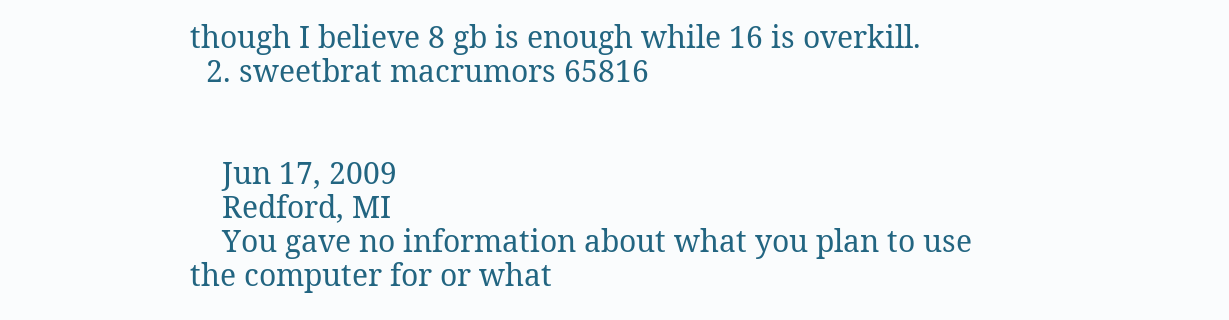though I believe 8 gb is enough while 16 is overkill.
  2. sweetbrat macrumors 65816


    Jun 17, 2009
    Redford, MI
    You gave no information about what you plan to use the computer for or what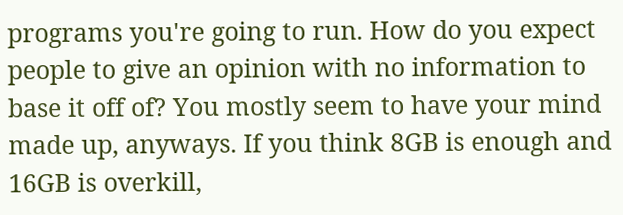programs you're going to run. How do you expect people to give an opinion with no information to base it off of? You mostly seem to have your mind made up, anyways. If you think 8GB is enough and 16GB is overkill,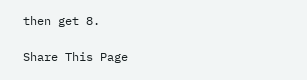then get 8.

Share This Page